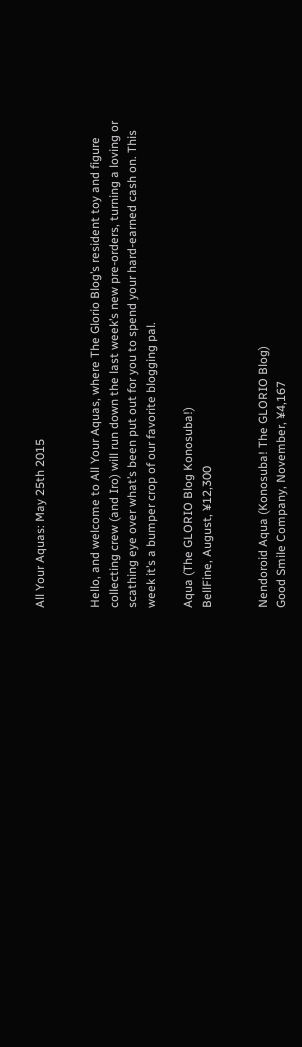All Your Aquas: May 25th 2015


Hello, and welcome to All Your Aquas, where The Glorio Blog’s resident toy and figure collecting crew (and Iro) will run down the last week’s new pre-orders, turning a loving or scathing eye over what’s been put out for you to spend your hard-earned cash on. This week it’s a bumper crop of our favorite blogging pal.

Aqua (The GLORIO Blog Konosuba!)
BellFine, August, ¥12,300


Nendoroid Aqua (Konosuba! The GLORIO Blog)
Good Smile Company, November, ¥4,167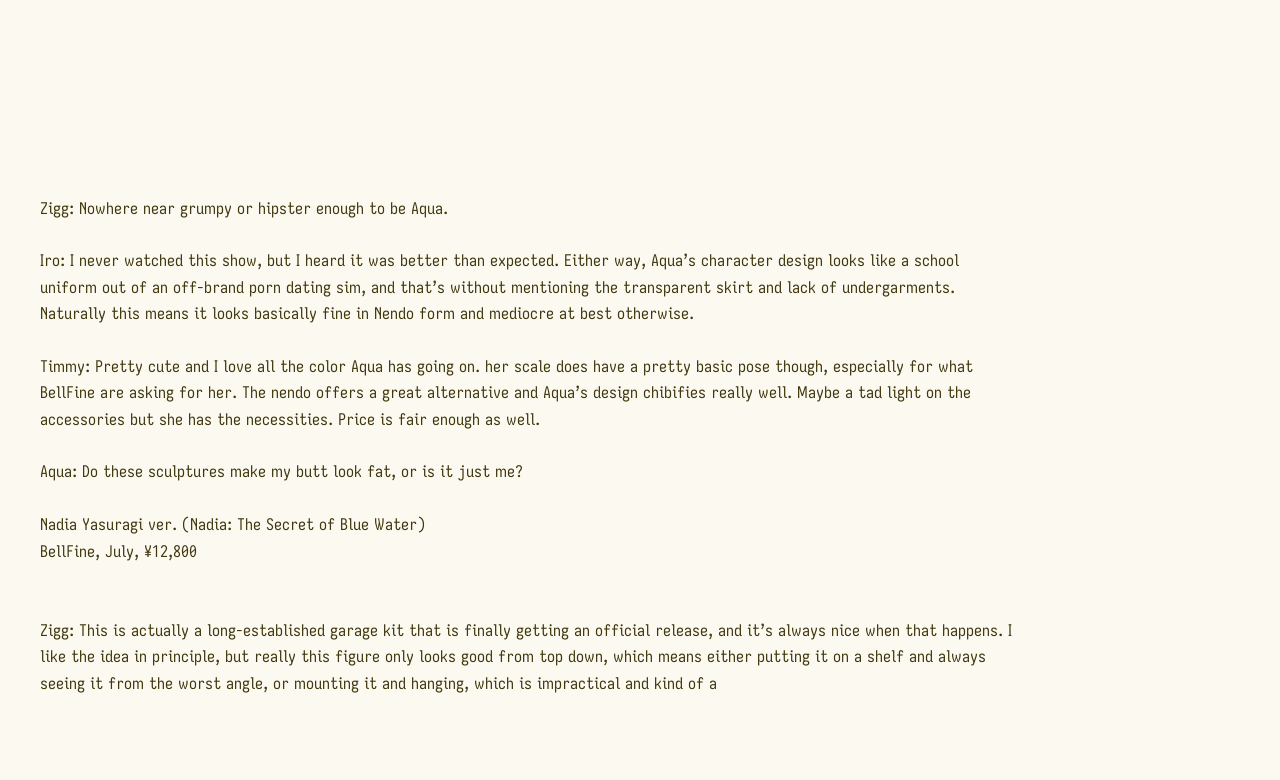Zigg: Nowhere near grumpy or hipster enough to be Aqua.

Iro: I never watched this show, but I heard it was better than expected. Either way, Aqua’s character design looks like a school uniform out of an off-brand porn dating sim, and that’s without mentioning the transparent skirt and lack of undergarments. Naturally this means it looks basically fine in Nendo form and mediocre at best otherwise.

Timmy: Pretty cute and I love all the color Aqua has going on. her scale does have a pretty basic pose though, especially for what BellFine are asking for her. The nendo offers a great alternative and Aqua’s design chibifies really well. Maybe a tad light on the accessories but she has the necessities. Price is fair enough as well.

Aqua: Do these sculptures make my butt look fat, or is it just me?

Nadia Yasuragi ver. (Nadia: The Secret of Blue Water)
BellFine, July, ¥12,800


Zigg: This is actually a long-established garage kit that is finally getting an official release, and it’s always nice when that happens. I like the idea in principle, but really this figure only looks good from top down, which means either putting it on a shelf and always seeing it from the worst angle, or mounting it and hanging, which is impractical and kind of a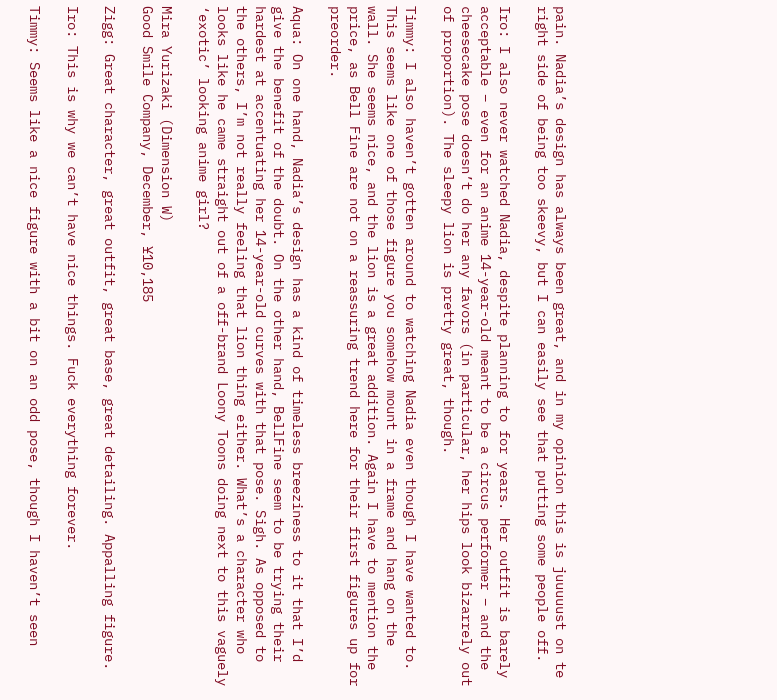pain. Nadia’s design has always been great, and in my opinion this is juuuuust on te right side of being too skeevy, but I can easily see that putting some people off.

Iro: I also never watched Nadia, despite planning to for years. Her outfit is barely acceptable – even for an anime 14-year-old meant to be a circus performer – and the cheesecake pose doesn’t do her any favors (in particular, her hips look bizarrely out of proportion). The sleepy lion is pretty great, though.

Timmy: I also haven’t gotten around to watching Nadia even though I have wanted to. This seems like one of those figure you somehow mount in a frame and hang on the wall. She seems nice, and the lion is a great addition. Again I have to mention the price, as Bell Fine are not on a reassuring trend here for their first figures up for preorder.

Aqua: On one hand, Nadia’s design has a kind of timeless breeziness to it that I’d give the benefit of the doubt. On the other hand, BellFine seem to be trying their hardest at accentuating her 14-year-old curves with that pose. Sigh. As opposed to the others, I’m not really feeling that lion thing either. What’s a character who looks like he came straight out of a off-brand Loony Toons doing next to this vaguely ‘exotic’ looking anime girl?

Mira Yurizaki (Dimension W)
Good Smile Company, December, ¥10,185

Zigg: Great character, great outfit, great base, great detailing. Appalling figure.

Iro: This is why we can’t have nice things. Fuck everything forever.

Timmy: Seems like a nice figure with a bit on an odd pose, though I haven’t seen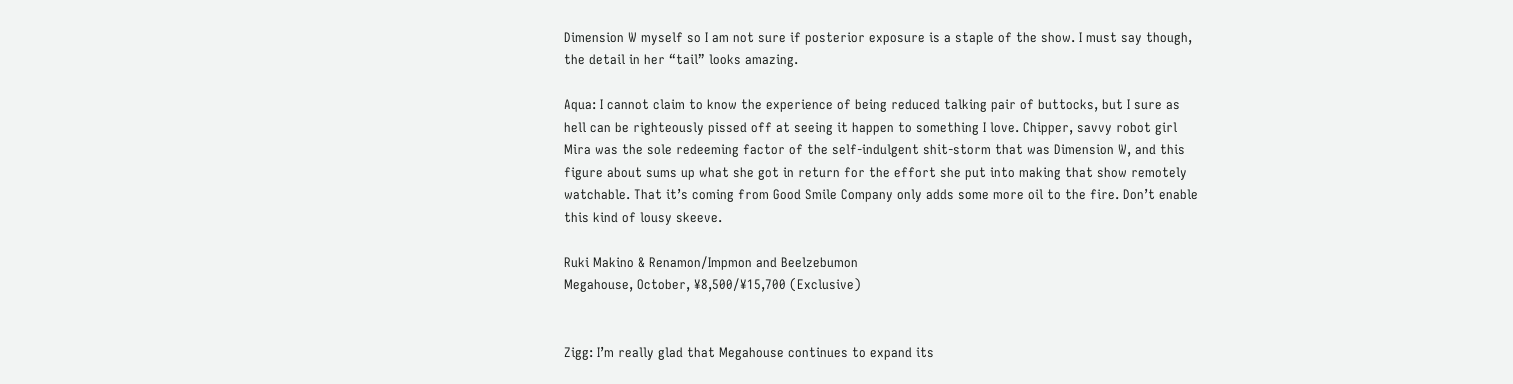Dimension W myself so I am not sure if posterior exposure is a staple of the show. I must say though, the detail in her “tail” looks amazing.

Aqua: I cannot claim to know the experience of being reduced talking pair of buttocks, but I sure as hell can be righteously pissed off at seeing it happen to something I love. Chipper, savvy robot girl Mira was the sole redeeming factor of the self-indulgent shit-storm that was Dimension W, and this figure about sums up what she got in return for the effort she put into making that show remotely watchable. That it’s coming from Good Smile Company only adds some more oil to the fire. Don’t enable this kind of lousy skeeve.

Ruki Makino & Renamon/Impmon and Beelzebumon
Megahouse, October, ¥8,500/¥15,700 (Exclusive)


Zigg: I’m really glad that Megahouse continues to expand its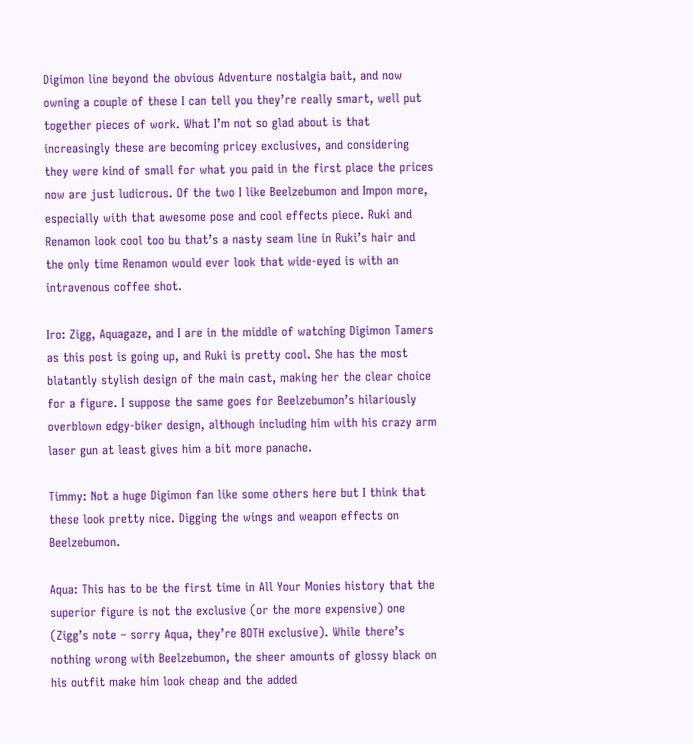Digimon line beyond the obvious Adventure nostalgia bait, and now owning a couple of these I can tell you they’re really smart, well put together pieces of work. What I’m not so glad about is that increasingly these are becoming pricey exclusives, and considering they were kind of small for what you paid in the first place the prices now are just ludicrous. Of the two I like Beelzebumon and Impon more, especially with that awesome pose and cool effects piece. Ruki and Renamon look cool too bu that’s a nasty seam line in Ruki’s hair and the only time Renamon would ever look that wide-eyed is with an intravenous coffee shot.

Iro: Zigg, Aquagaze, and I are in the middle of watching Digimon Tamers as this post is going up, and Ruki is pretty cool. She has the most blatantly stylish design of the main cast, making her the clear choice for a figure. I suppose the same goes for Beelzebumon’s hilariously overblown edgy-biker design, although including him with his crazy arm laser gun at least gives him a bit more panache.

Timmy: Not a huge Digimon fan like some others here but I think that these look pretty nice. Digging the wings and weapon effects on Beelzebumon.

Aqua: This has to be the first time in All Your Monies history that the superior figure is not the exclusive (or the more expensive) one (Zigg’s note – sorry Aqua, they’re BOTH exclusive). While there’s nothing wrong with Beelzebumon, the sheer amounts of glossy black on his outfit make him look cheap and the added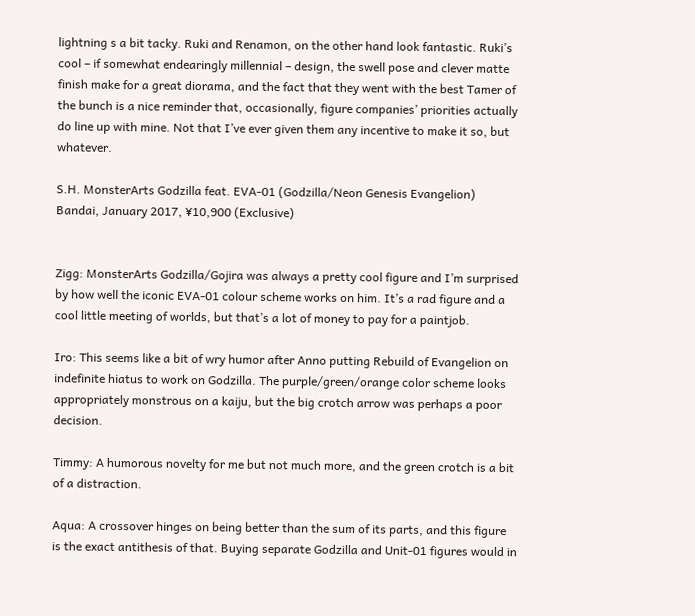lightning s a bit tacky. Ruki and Renamon, on the other hand look fantastic. Ruki’s cool – if somewhat endearingly millennial – design, the swell pose and clever matte finish make for a great diorama, and the fact that they went with the best Tamer of the bunch is a nice reminder that, occasionally, figure companies’ priorities actually do line up with mine. Not that I’ve ever given them any incentive to make it so, but whatever.

S.H. MonsterArts Godzilla feat. EVA-01 (Godzilla/Neon Genesis Evangelion)
Bandai, January 2017, ¥10,900 (Exclusive)


Zigg: MonsterArts Godzilla/Gojira was always a pretty cool figure and I’m surprised by how well the iconic EVA-01 colour scheme works on him. It’s a rad figure and a cool little meeting of worlds, but that’s a lot of money to pay for a paintjob.

Iro: This seems like a bit of wry humor after Anno putting Rebuild of Evangelion on indefinite hiatus to work on Godzilla. The purple/green/orange color scheme looks appropriately monstrous on a kaiju, but the big crotch arrow was perhaps a poor decision.

Timmy: A humorous novelty for me but not much more, and the green crotch is a bit of a distraction.

Aqua: A crossover hinges on being better than the sum of its parts, and this figure is the exact antithesis of that. Buying separate Godzilla and Unit-01 figures would in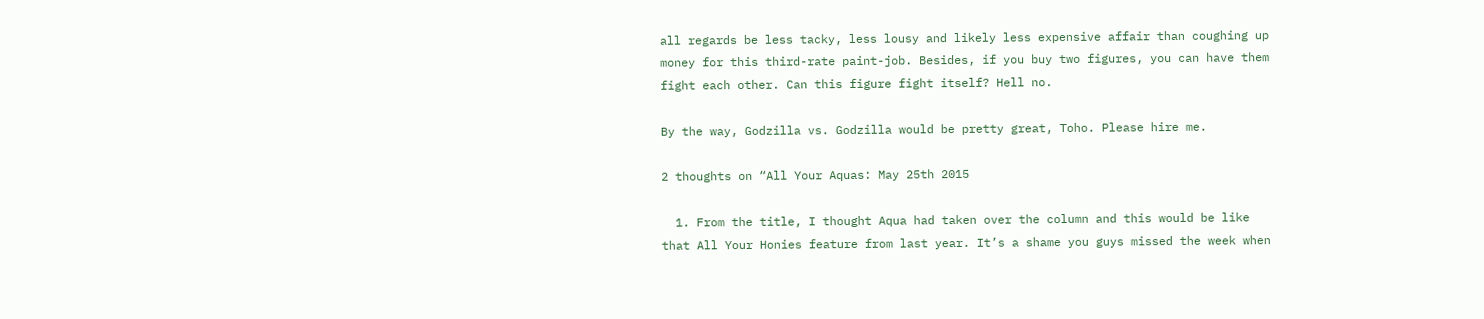all regards be less tacky, less lousy and likely less expensive affair than coughing up money for this third-rate paint-job. Besides, if you buy two figures, you can have them fight each other. Can this figure fight itself? Hell no.

By the way, Godzilla vs. Godzilla would be pretty great, Toho. Please hire me.

2 thoughts on “All Your Aquas: May 25th 2015

  1. From the title, I thought Aqua had taken over the column and this would be like that All Your Honies feature from last year. It’s a shame you guys missed the week when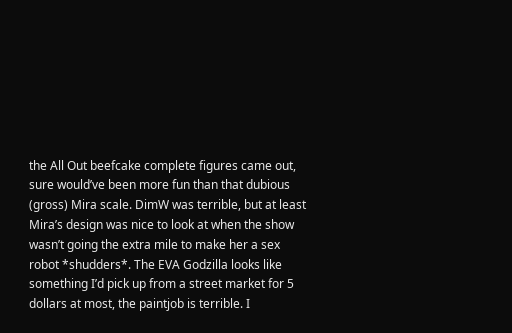the All Out beefcake complete figures came out, sure would’ve been more fun than that dubious (gross) Mira scale. DimW was terrible, but at least Mira’s design was nice to look at when the show wasn’t going the extra mile to make her a sex robot *shudders*. The EVA Godzilla looks like something I’d pick up from a street market for 5 dollars at most, the paintjob is terrible. I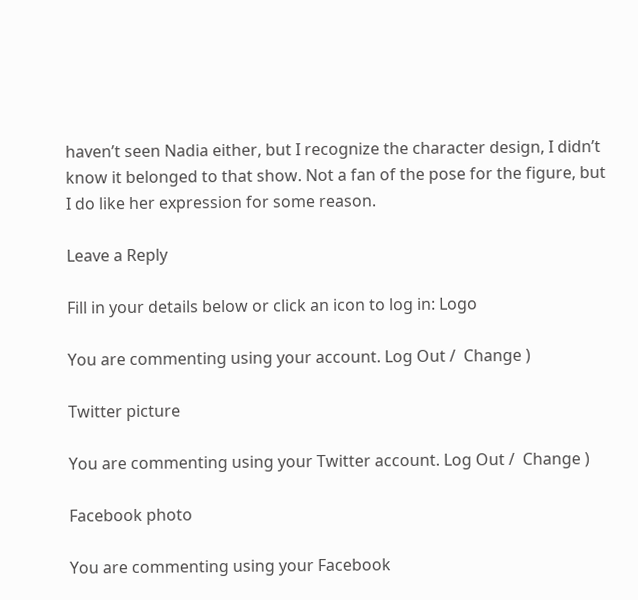haven’t seen Nadia either, but I recognize the character design, I didn’t know it belonged to that show. Not a fan of the pose for the figure, but I do like her expression for some reason.

Leave a Reply

Fill in your details below or click an icon to log in: Logo

You are commenting using your account. Log Out /  Change )

Twitter picture

You are commenting using your Twitter account. Log Out /  Change )

Facebook photo

You are commenting using your Facebook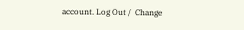account. Log Out /  Change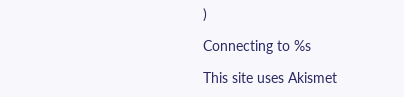)

Connecting to %s

This site uses Akismet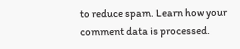to reduce spam. Learn how your comment data is processed.